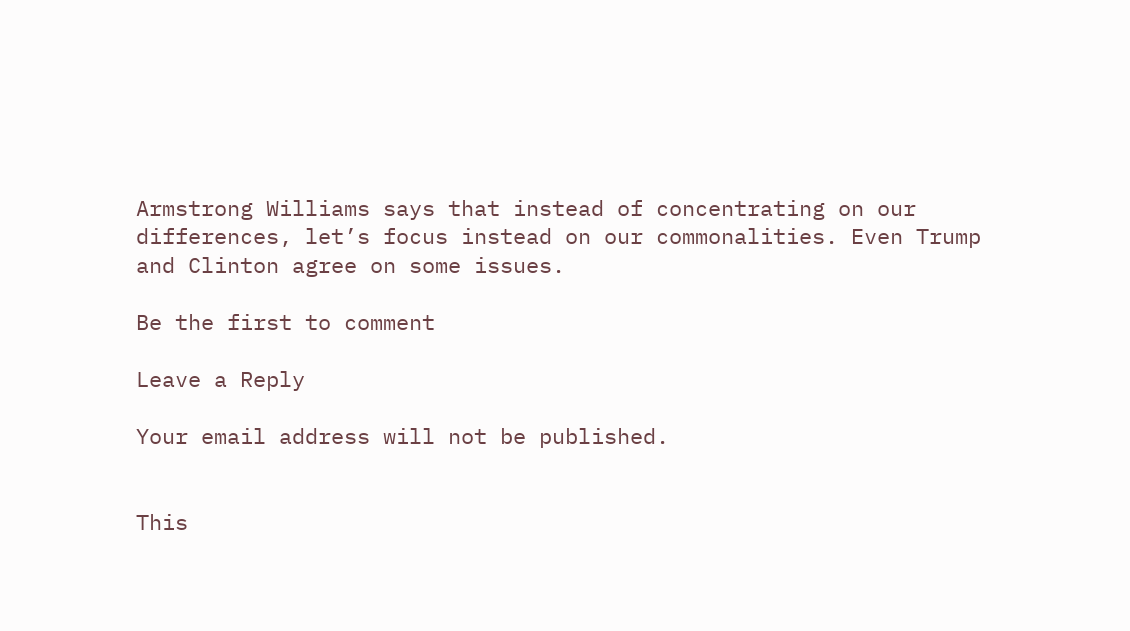Armstrong Williams says that instead of concentrating on our differences, let’s focus instead on our commonalities. Even Trump and Clinton agree on some issues.

Be the first to comment

Leave a Reply

Your email address will not be published.


This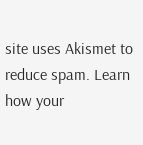site uses Akismet to reduce spam. Learn how your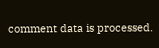comment data is processed.